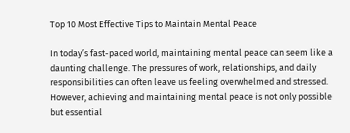Top 10 Most Effective Tips to Maintain Mental Peace

In today’s fast-paced world, maintaining mental peace can seem like a daunting challenge. The pressures of work, relationships, and daily responsibilities can often leave us feeling overwhelmed and stressed. However, achieving and maintaining mental peace is not only possible but essential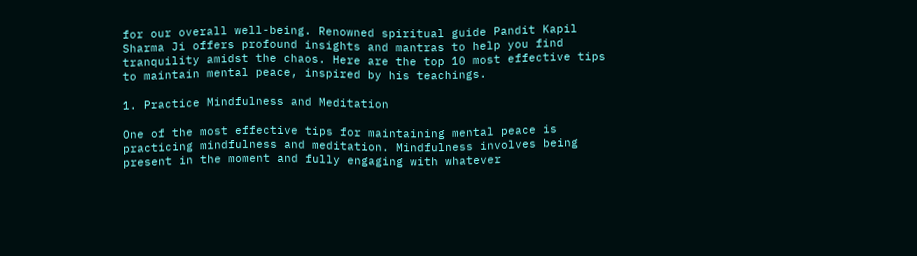for our overall well-being. Renowned spiritual guide Pandit Kapil Sharma Ji offers profound insights and mantras to help you find tranquility amidst the chaos. Here are the top 10 most effective tips to maintain mental peace, inspired by his teachings.

1. Practice Mindfulness and Meditation

One of the most effective tips for maintaining mental peace is practicing mindfulness and meditation. Mindfulness involves being present in the moment and fully engaging with whatever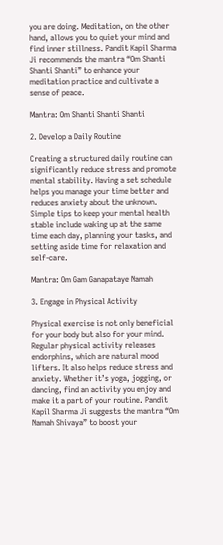you are doing. Meditation, on the other hand, allows you to quiet your mind and find inner stillness. Pandit Kapil Sharma Ji recommends the mantra “Om Shanti Shanti Shanti” to enhance your meditation practice and cultivate a sense of peace.

Mantra: Om Shanti Shanti Shanti

2. Develop a Daily Routine

Creating a structured daily routine can significantly reduce stress and promote mental stability. Having a set schedule helps you manage your time better and reduces anxiety about the unknown. Simple tips to keep your mental health stable include waking up at the same time each day, planning your tasks, and setting aside time for relaxation and self-care.

Mantra: Om Gam Ganapataye Namah

3. Engage in Physical Activity

Physical exercise is not only beneficial for your body but also for your mind. Regular physical activity releases endorphins, which are natural mood lifters. It also helps reduce stress and anxiety. Whether it’s yoga, jogging, or dancing, find an activity you enjoy and make it a part of your routine. Pandit Kapil Sharma Ji suggests the mantra “Om Namah Shivaya” to boost your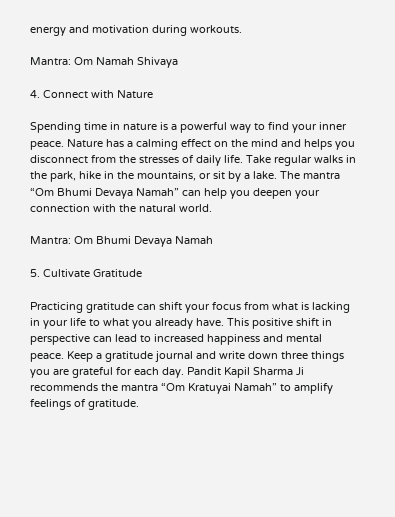energy and motivation during workouts.

Mantra: Om Namah Shivaya

4. Connect with Nature

Spending time in nature is a powerful way to find your inner peace. Nature has a calming effect on the mind and helps you disconnect from the stresses of daily life. Take regular walks in the park, hike in the mountains, or sit by a lake. The mantra “Om Bhumi Devaya Namah” can help you deepen your connection with the natural world.

Mantra: Om Bhumi Devaya Namah

5. Cultivate Gratitude

Practicing gratitude can shift your focus from what is lacking in your life to what you already have. This positive shift in perspective can lead to increased happiness and mental peace. Keep a gratitude journal and write down three things you are grateful for each day. Pandit Kapil Sharma Ji recommends the mantra “Om Kratuyai Namah” to amplify feelings of gratitude.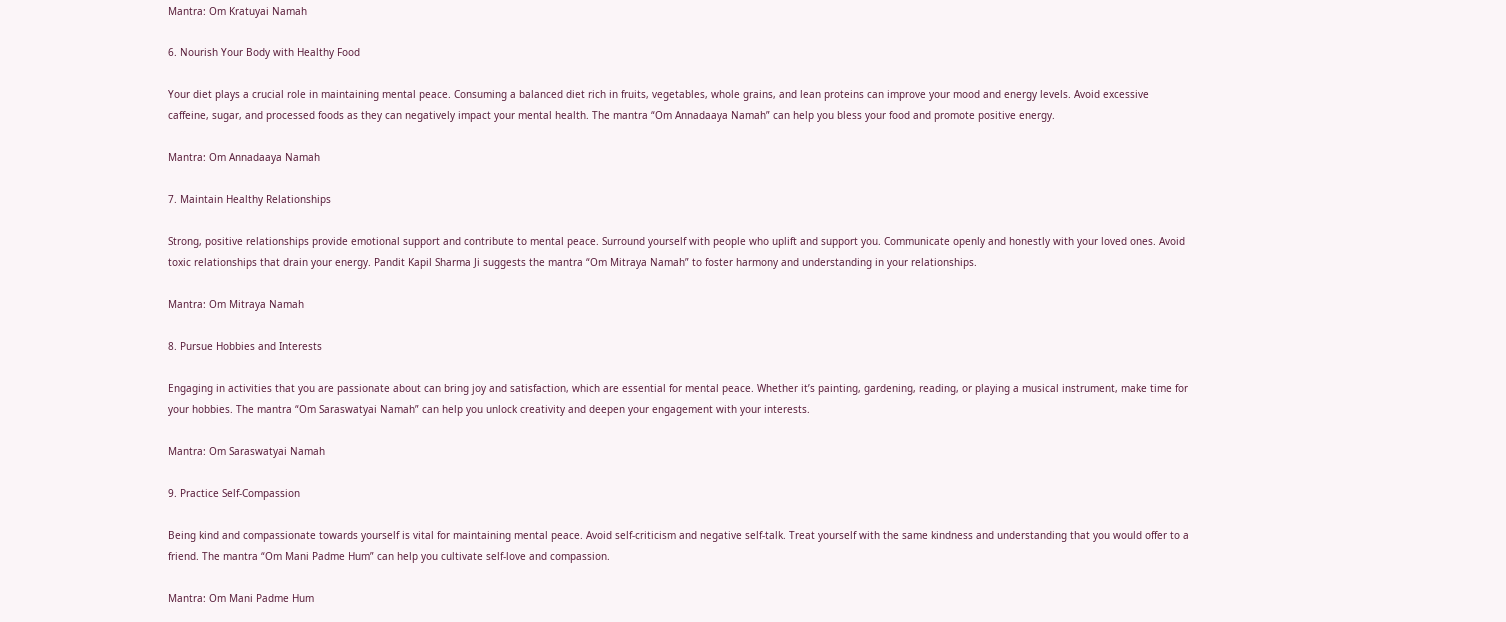Mantra: Om Kratuyai Namah

6. Nourish Your Body with Healthy Food

Your diet plays a crucial role in maintaining mental peace. Consuming a balanced diet rich in fruits, vegetables, whole grains, and lean proteins can improve your mood and energy levels. Avoid excessive caffeine, sugar, and processed foods as they can negatively impact your mental health. The mantra “Om Annadaaya Namah” can help you bless your food and promote positive energy.

Mantra: Om Annadaaya Namah

7. Maintain Healthy Relationships

Strong, positive relationships provide emotional support and contribute to mental peace. Surround yourself with people who uplift and support you. Communicate openly and honestly with your loved ones. Avoid toxic relationships that drain your energy. Pandit Kapil Sharma Ji suggests the mantra “Om Mitraya Namah” to foster harmony and understanding in your relationships.

Mantra: Om Mitraya Namah

8. Pursue Hobbies and Interests

Engaging in activities that you are passionate about can bring joy and satisfaction, which are essential for mental peace. Whether it’s painting, gardening, reading, or playing a musical instrument, make time for your hobbies. The mantra “Om Saraswatyai Namah” can help you unlock creativity and deepen your engagement with your interests.

Mantra: Om Saraswatyai Namah

9. Practice Self-Compassion

Being kind and compassionate towards yourself is vital for maintaining mental peace. Avoid self-criticism and negative self-talk. Treat yourself with the same kindness and understanding that you would offer to a friend. The mantra “Om Mani Padme Hum” can help you cultivate self-love and compassion.

Mantra: Om Mani Padme Hum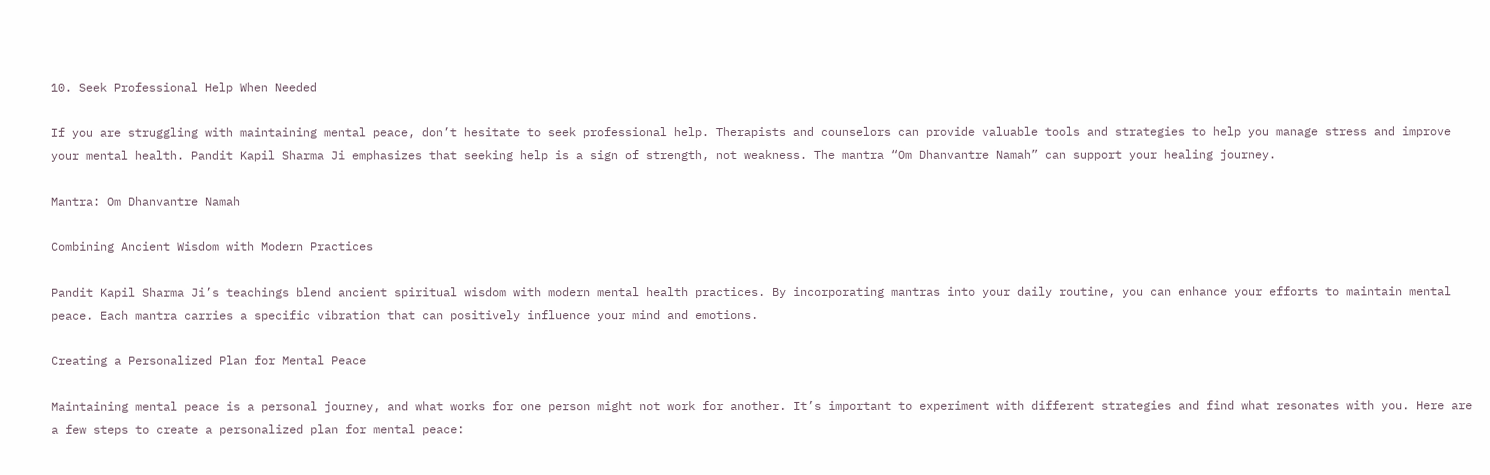10. Seek Professional Help When Needed

If you are struggling with maintaining mental peace, don’t hesitate to seek professional help. Therapists and counselors can provide valuable tools and strategies to help you manage stress and improve your mental health. Pandit Kapil Sharma Ji emphasizes that seeking help is a sign of strength, not weakness. The mantra “Om Dhanvantre Namah” can support your healing journey.

Mantra: Om Dhanvantre Namah

Combining Ancient Wisdom with Modern Practices

Pandit Kapil Sharma Ji’s teachings blend ancient spiritual wisdom with modern mental health practices. By incorporating mantras into your daily routine, you can enhance your efforts to maintain mental peace. Each mantra carries a specific vibration that can positively influence your mind and emotions.

Creating a Personalized Plan for Mental Peace

Maintaining mental peace is a personal journey, and what works for one person might not work for another. It’s important to experiment with different strategies and find what resonates with you. Here are a few steps to create a personalized plan for mental peace: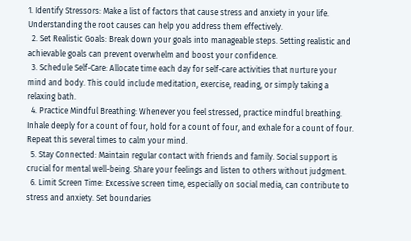1. Identify Stressors: Make a list of factors that cause stress and anxiety in your life. Understanding the root causes can help you address them effectively.
  2. Set Realistic Goals: Break down your goals into manageable steps. Setting realistic and achievable goals can prevent overwhelm and boost your confidence.
  3. Schedule Self-Care: Allocate time each day for self-care activities that nurture your mind and body. This could include meditation, exercise, reading, or simply taking a relaxing bath.
  4. Practice Mindful Breathing: Whenever you feel stressed, practice mindful breathing. Inhale deeply for a count of four, hold for a count of four, and exhale for a count of four. Repeat this several times to calm your mind.
  5. Stay Connected: Maintain regular contact with friends and family. Social support is crucial for mental well-being. Share your feelings and listen to others without judgment.
  6. Limit Screen Time: Excessive screen time, especially on social media, can contribute to stress and anxiety. Set boundaries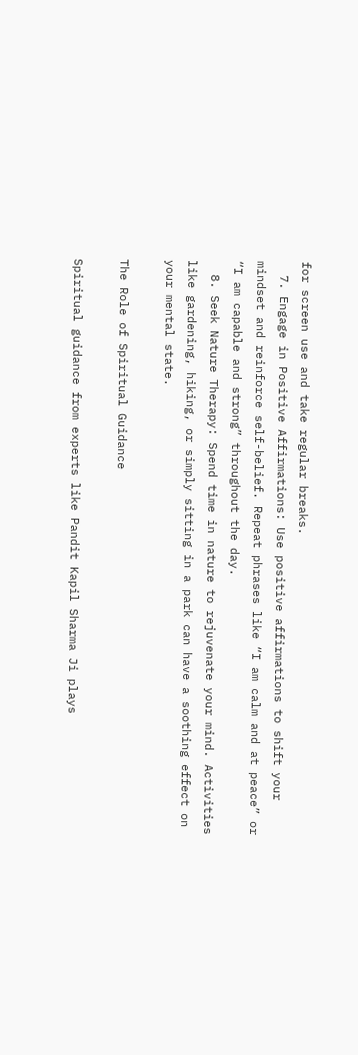for screen use and take regular breaks.
  7. Engage in Positive Affirmations: Use positive affirmations to shift your mindset and reinforce self-belief. Repeat phrases like “I am calm and at peace” or “I am capable and strong” throughout the day.
  8. Seek Nature Therapy: Spend time in nature to rejuvenate your mind. Activities like gardening, hiking, or simply sitting in a park can have a soothing effect on your mental state.

The Role of Spiritual Guidance

Spiritual guidance from experts like Pandit Kapil Sharma Ji plays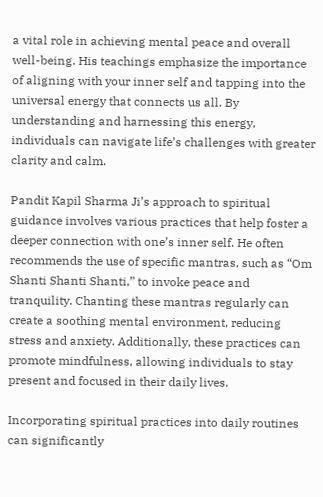a vital role in achieving mental peace and overall well-being. His teachings emphasize the importance of aligning with your inner self and tapping into the universal energy that connects us all. By understanding and harnessing this energy, individuals can navigate life’s challenges with greater clarity and calm.

Pandit Kapil Sharma Ji’s approach to spiritual guidance involves various practices that help foster a deeper connection with one’s inner self. He often recommends the use of specific mantras, such as “Om Shanti Shanti Shanti,” to invoke peace and tranquility. Chanting these mantras regularly can create a soothing mental environment, reducing stress and anxiety. Additionally, these practices can promote mindfulness, allowing individuals to stay present and focused in their daily lives.

Incorporating spiritual practices into daily routines can significantly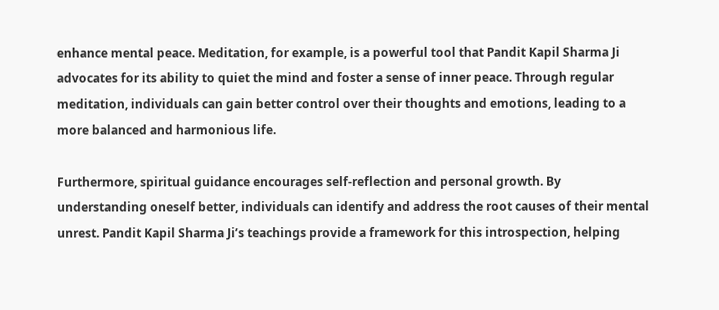enhance mental peace. Meditation, for example, is a powerful tool that Pandit Kapil Sharma Ji advocates for its ability to quiet the mind and foster a sense of inner peace. Through regular meditation, individuals can gain better control over their thoughts and emotions, leading to a more balanced and harmonious life.

Furthermore, spiritual guidance encourages self-reflection and personal growth. By understanding oneself better, individuals can identify and address the root causes of their mental unrest. Pandit Kapil Sharma Ji’s teachings provide a framework for this introspection, helping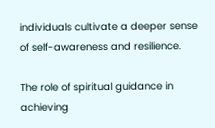individuals cultivate a deeper sense of self-awareness and resilience.

The role of spiritual guidance in achieving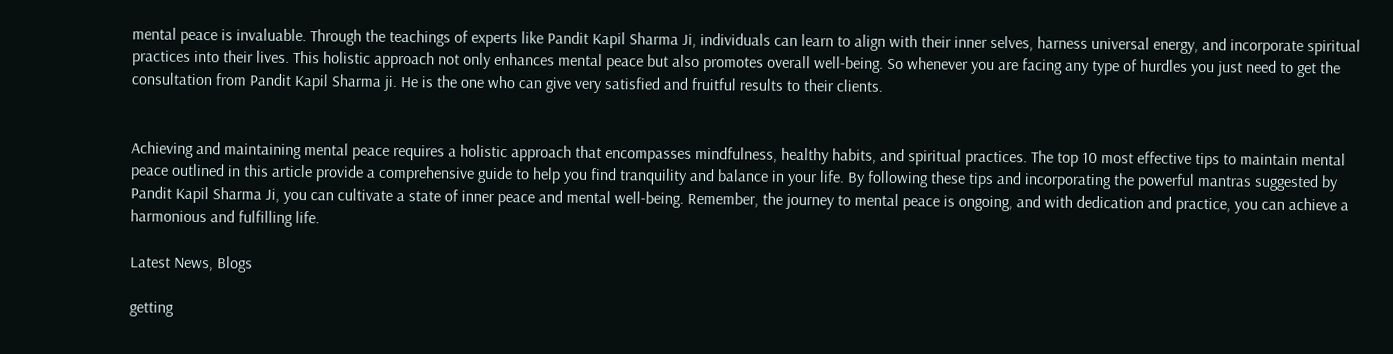mental peace is invaluable. Through the teachings of experts like Pandit Kapil Sharma Ji, individuals can learn to align with their inner selves, harness universal energy, and incorporate spiritual practices into their lives. This holistic approach not only enhances mental peace but also promotes overall well-being. So whenever you are facing any type of hurdles you just need to get the consultation from Pandit Kapil Sharma ji. He is the one who can give very satisfied and fruitful results to their clients.


Achieving and maintaining mental peace requires a holistic approach that encompasses mindfulness, healthy habits, and spiritual practices. The top 10 most effective tips to maintain mental peace outlined in this article provide a comprehensive guide to help you find tranquility and balance in your life. By following these tips and incorporating the powerful mantras suggested by Pandit Kapil Sharma Ji, you can cultivate a state of inner peace and mental well-being. Remember, the journey to mental peace is ongoing, and with dedication and practice, you can achieve a harmonious and fulfilling life.

Latest News, Blogs

getting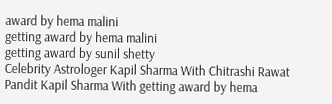award by hema malini
getting award by hema malini
getting award by sunil shetty
Celebrity Astrologer Kapil Sharma With Chitrashi Rawat
Pandit Kapil Sharma With getting award by hema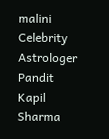malini
Celebrity Astrologer Pandit Kapil Sharma